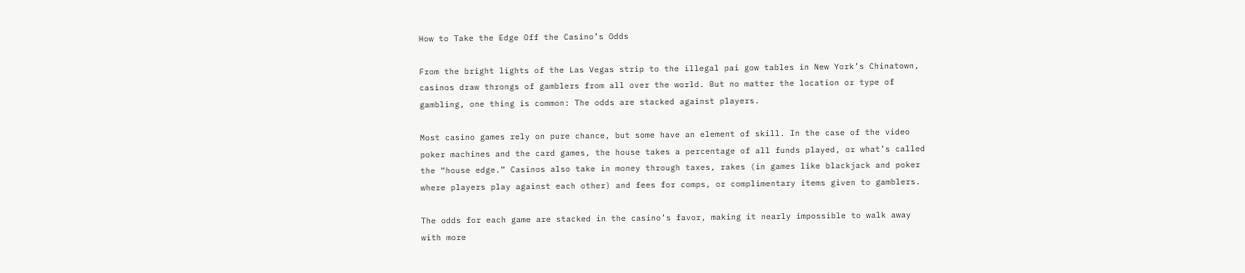How to Take the Edge Off the Casino’s Odds

From the bright lights of the Las Vegas strip to the illegal pai gow tables in New York’s Chinatown, casinos draw throngs of gamblers from all over the world. But no matter the location or type of gambling, one thing is common: The odds are stacked against players.

Most casino games rely on pure chance, but some have an element of skill. In the case of the video poker machines and the card games, the house takes a percentage of all funds played, or what’s called the “house edge.” Casinos also take in money through taxes, rakes (in games like blackjack and poker where players play against each other) and fees for comps, or complimentary items given to gamblers.

The odds for each game are stacked in the casino’s favor, making it nearly impossible to walk away with more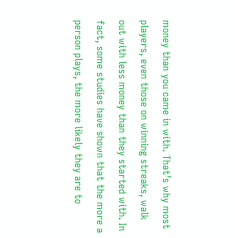money than you came in with. That’s why most players, even those on winning streaks, walk out with less money than they started with. In fact, some studies have shown that the more a person plays, the more likely they are to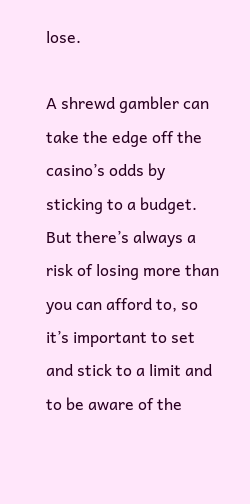lose.

A shrewd gambler can take the edge off the casino’s odds by sticking to a budget. But there’s always a risk of losing more than you can afford to, so it’s important to set and stick to a limit and to be aware of the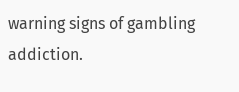warning signs of gambling addiction.